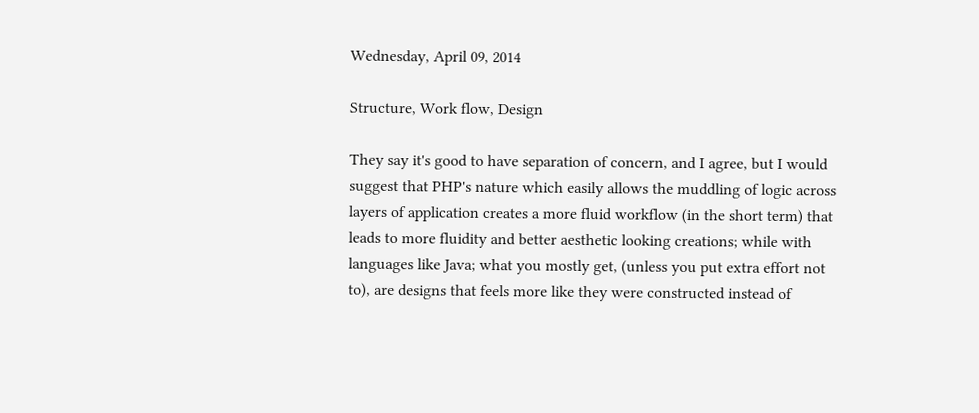Wednesday, April 09, 2014

Structure, Work flow, Design

They say it's good to have separation of concern, and I agree, but I would suggest that PHP's nature which easily allows the muddling of logic across layers of application creates a more fluid workflow (in the short term) that leads to more fluidity and better aesthetic looking creations; while with languages like Java; what you mostly get, (unless you put extra effort not to), are designs that feels more like they were constructed instead of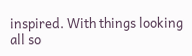inspired. With things looking all so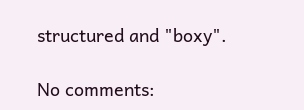structured and "boxy".

No comments: